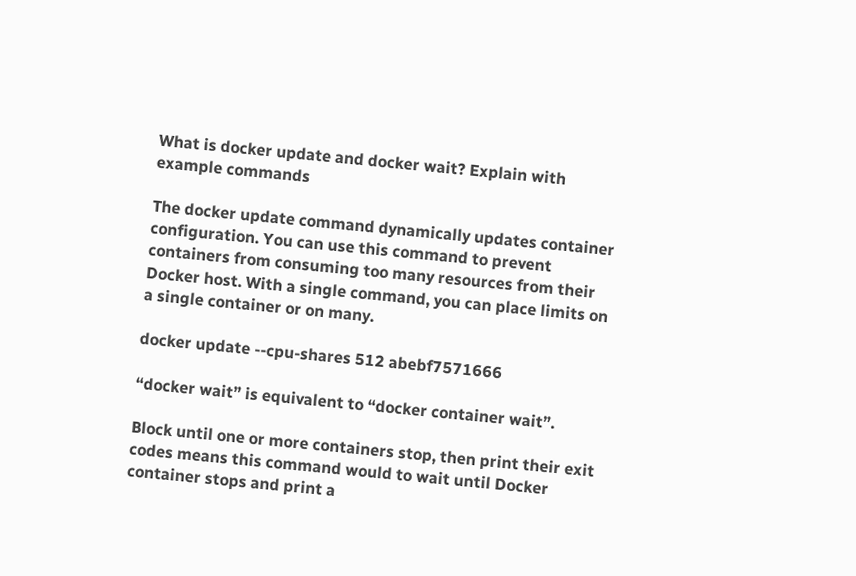What is docker update and docker wait? Explain with example commands

The docker update command dynamically updates container configuration. You can use this command to prevent containers from consuming too many resources from their Docker host. With a single command, you can place limits on a single container or on many.

docker update --cpu-shares 512 abebf7571666

“docker wait” is equivalent to “docker container wait”.

Block until one or more containers stop, then print their exit codes means this command would to wait until Docker container stops and print a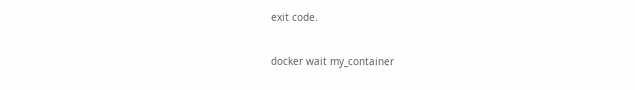exit code.

docker wait my_container